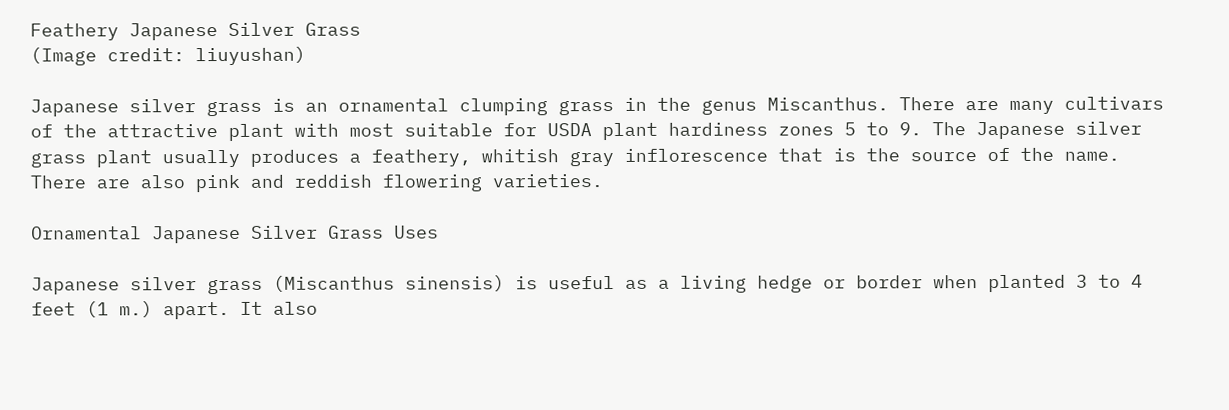Feathery Japanese Silver Grass
(Image credit: liuyushan)

Japanese silver grass is an ornamental clumping grass in the genus Miscanthus. There are many cultivars of the attractive plant with most suitable for USDA plant hardiness zones 5 to 9. The Japanese silver grass plant usually produces a feathery, whitish gray inflorescence that is the source of the name. There are also pink and reddish flowering varieties.

Ornamental Japanese Silver Grass Uses

Japanese silver grass (Miscanthus sinensis) is useful as a living hedge or border when planted 3 to 4 feet (1 m.) apart. It also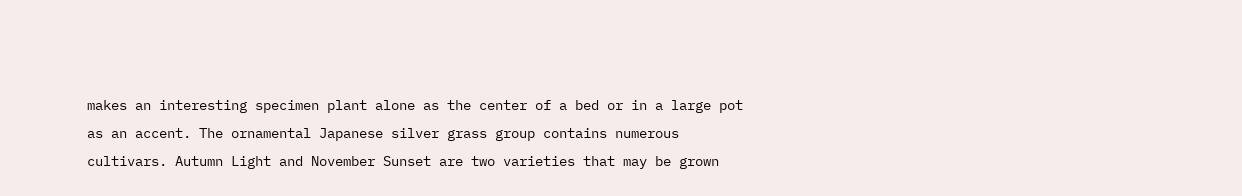makes an interesting specimen plant alone as the center of a bed or in a large pot as an accent. The ornamental Japanese silver grass group contains numerous cultivars. Autumn Light and November Sunset are two varieties that may be grown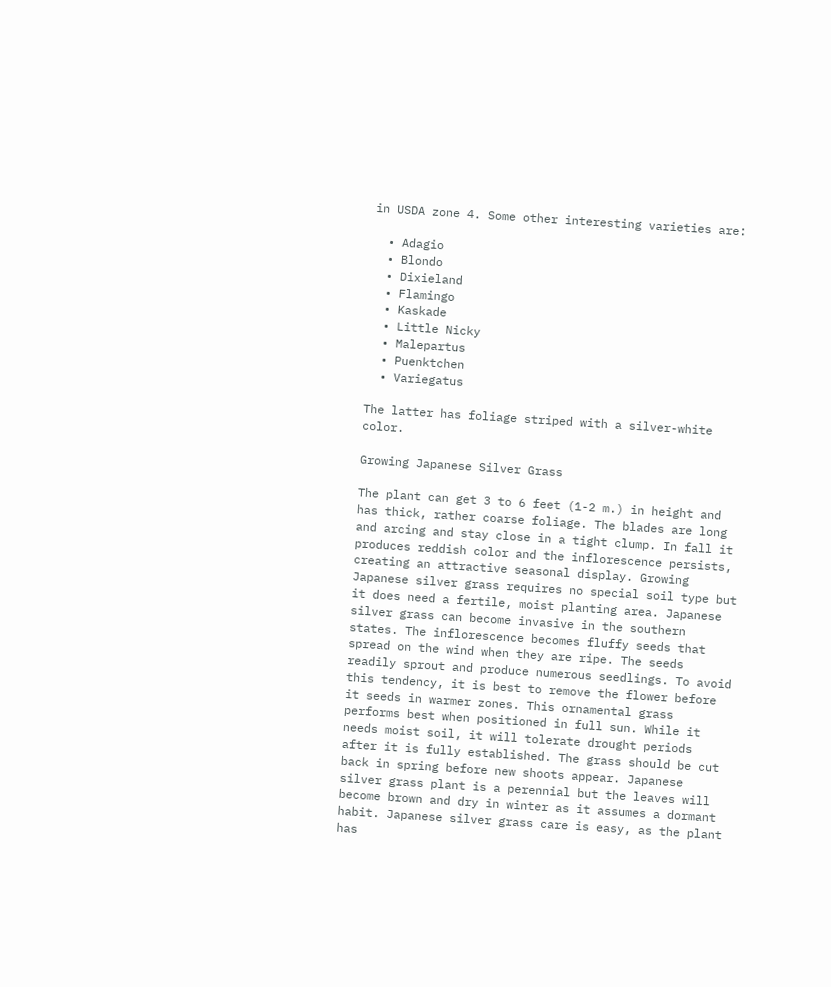in USDA zone 4. Some other interesting varieties are:

  • Adagio
  • Blondo
  • Dixieland
  • Flamingo
  • Kaskade
  • Little Nicky
  • Malepartus
  • Puenktchen
  • Variegatus

The latter has foliage striped with a silver-white color.

Growing Japanese Silver Grass

The plant can get 3 to 6 feet (1-2 m.) in height and has thick, rather coarse foliage. The blades are long and arcing and stay close in a tight clump. In fall it produces reddish color and the inflorescence persists, creating an attractive seasonal display. Growing Japanese silver grass requires no special soil type but it does need a fertile, moist planting area. Japanese silver grass can become invasive in the southern states. The inflorescence becomes fluffy seeds that spread on the wind when they are ripe. The seeds readily sprout and produce numerous seedlings. To avoid this tendency, it is best to remove the flower before it seeds in warmer zones. This ornamental grass performs best when positioned in full sun. While it needs moist soil, it will tolerate drought periods after it is fully established. The grass should be cut back in spring before new shoots appear. Japanese silver grass plant is a perennial but the leaves will become brown and dry in winter as it assumes a dormant habit. Japanese silver grass care is easy, as the plant has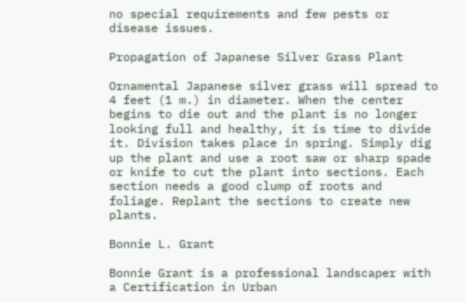no special requirements and few pests or disease issues.

Propagation of Japanese Silver Grass Plant

Ornamental Japanese silver grass will spread to 4 feet (1 m.) in diameter. When the center begins to die out and the plant is no longer looking full and healthy, it is time to divide it. Division takes place in spring. Simply dig up the plant and use a root saw or sharp spade or knife to cut the plant into sections. Each section needs a good clump of roots and foliage. Replant the sections to create new plants.

Bonnie L. Grant

Bonnie Grant is a professional landscaper with a Certification in Urban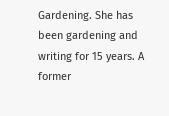Gardening. She has been gardening and writing for 15 years. A former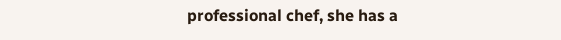professional chef, she has a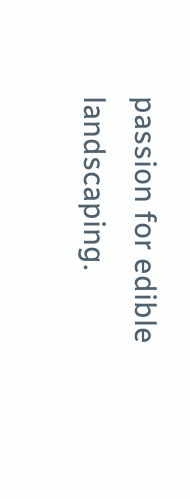passion for edible landscaping.